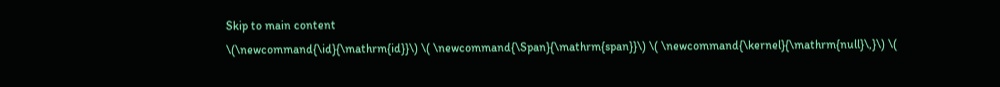Skip to main content
\(\newcommand{\id}{\mathrm{id}}\) \( \newcommand{\Span}{\mathrm{span}}\) \( \newcommand{\kernel}{\mathrm{null}\,}\) \(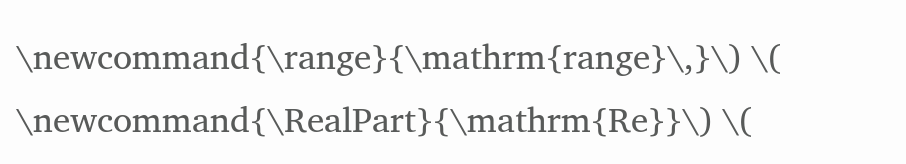\newcommand{\range}{\mathrm{range}\,}\) \( \newcommand{\RealPart}{\mathrm{Re}}\) \(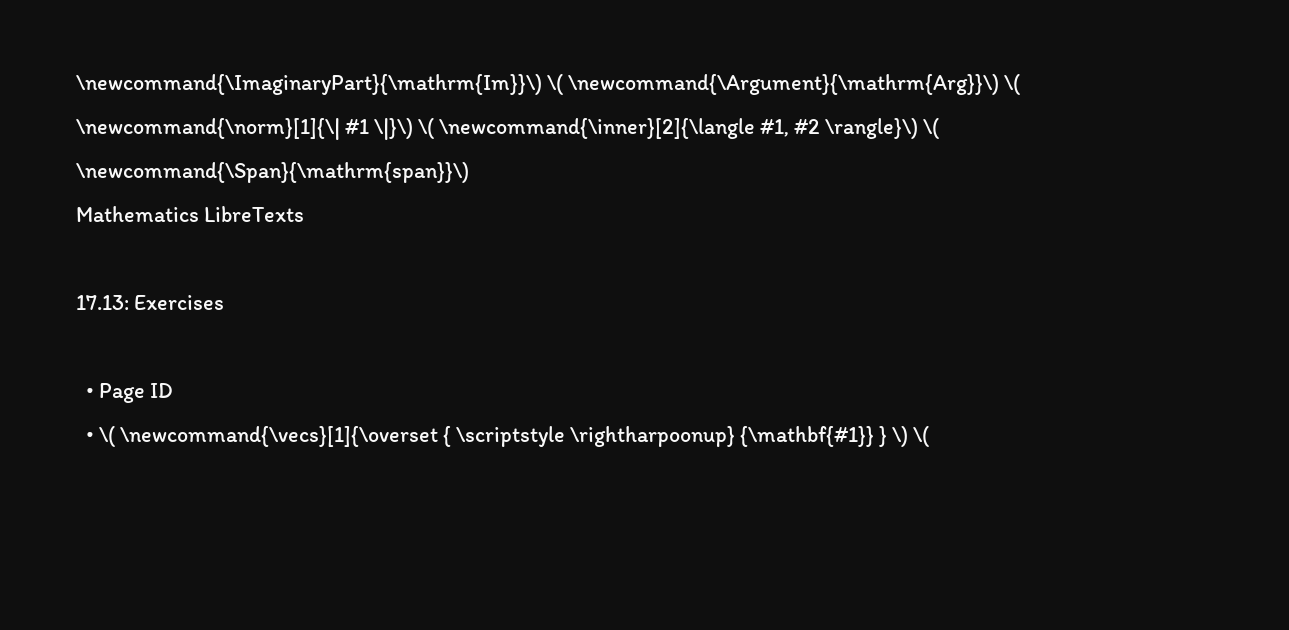\newcommand{\ImaginaryPart}{\mathrm{Im}}\) \( \newcommand{\Argument}{\mathrm{Arg}}\) \( \newcommand{\norm}[1]{\| #1 \|}\) \( \newcommand{\inner}[2]{\langle #1, #2 \rangle}\) \( \newcommand{\Span}{\mathrm{span}}\)
Mathematics LibreTexts

17.13: Exercises

  • Page ID
  • \( \newcommand{\vecs}[1]{\overset { \scriptstyle \rightharpoonup} {\mathbf{#1}} } \) \(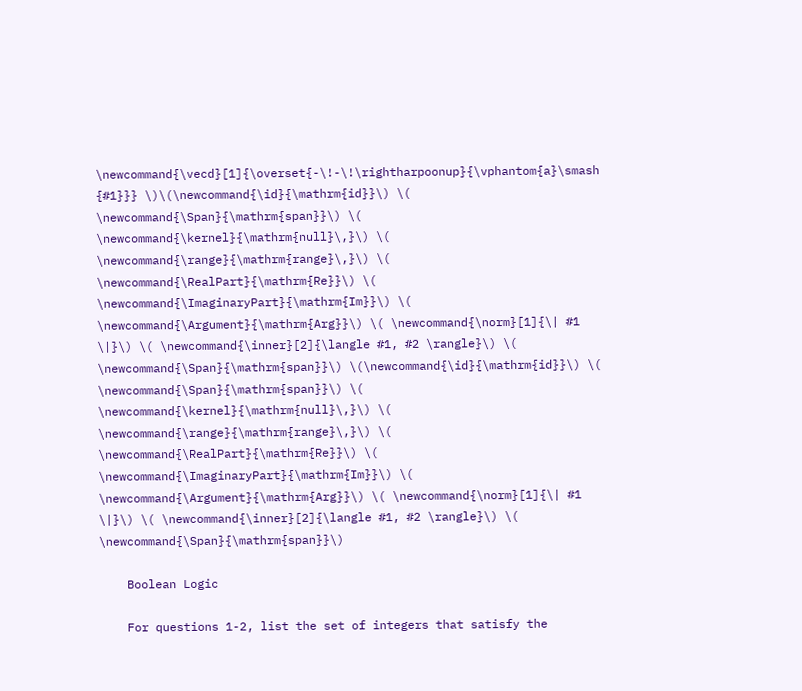\newcommand{\vecd}[1]{\overset{-\!-\!\rightharpoonup}{\vphantom{a}\smash {#1}}} \)\(\newcommand{\id}{\mathrm{id}}\) \( \newcommand{\Span}{\mathrm{span}}\) \( \newcommand{\kernel}{\mathrm{null}\,}\) \( \newcommand{\range}{\mathrm{range}\,}\) \( \newcommand{\RealPart}{\mathrm{Re}}\) \( \newcommand{\ImaginaryPart}{\mathrm{Im}}\) \( \newcommand{\Argument}{\mathrm{Arg}}\) \( \newcommand{\norm}[1]{\| #1 \|}\) \( \newcommand{\inner}[2]{\langle #1, #2 \rangle}\) \( \newcommand{\Span}{\mathrm{span}}\) \(\newcommand{\id}{\mathrm{id}}\) \( \newcommand{\Span}{\mathrm{span}}\) \( \newcommand{\kernel}{\mathrm{null}\,}\) \( \newcommand{\range}{\mathrm{range}\,}\) \( \newcommand{\RealPart}{\mathrm{Re}}\) \( \newcommand{\ImaginaryPart}{\mathrm{Im}}\) \( \newcommand{\Argument}{\mathrm{Arg}}\) \( \newcommand{\norm}[1]{\| #1 \|}\) \( \newcommand{\inner}[2]{\langle #1, #2 \rangle}\) \( \newcommand{\Span}{\mathrm{span}}\)

    Boolean Logic

    For questions 1-2, list the set of integers that satisfy the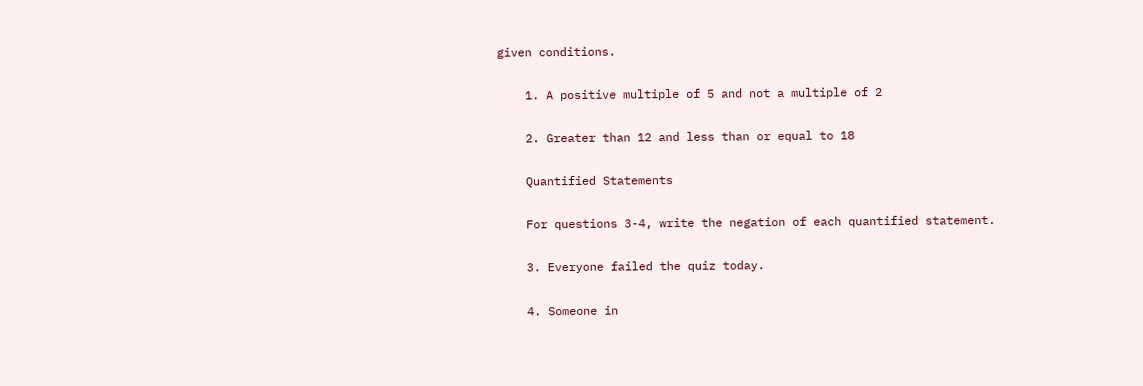given conditions.

    1. A positive multiple of 5 and not a multiple of 2

    2. Greater than 12 and less than or equal to 18

    Quantified Statements

    For questions 3-4, write the negation of each quantified statement.

    3. Everyone failed the quiz today.

    4. Someone in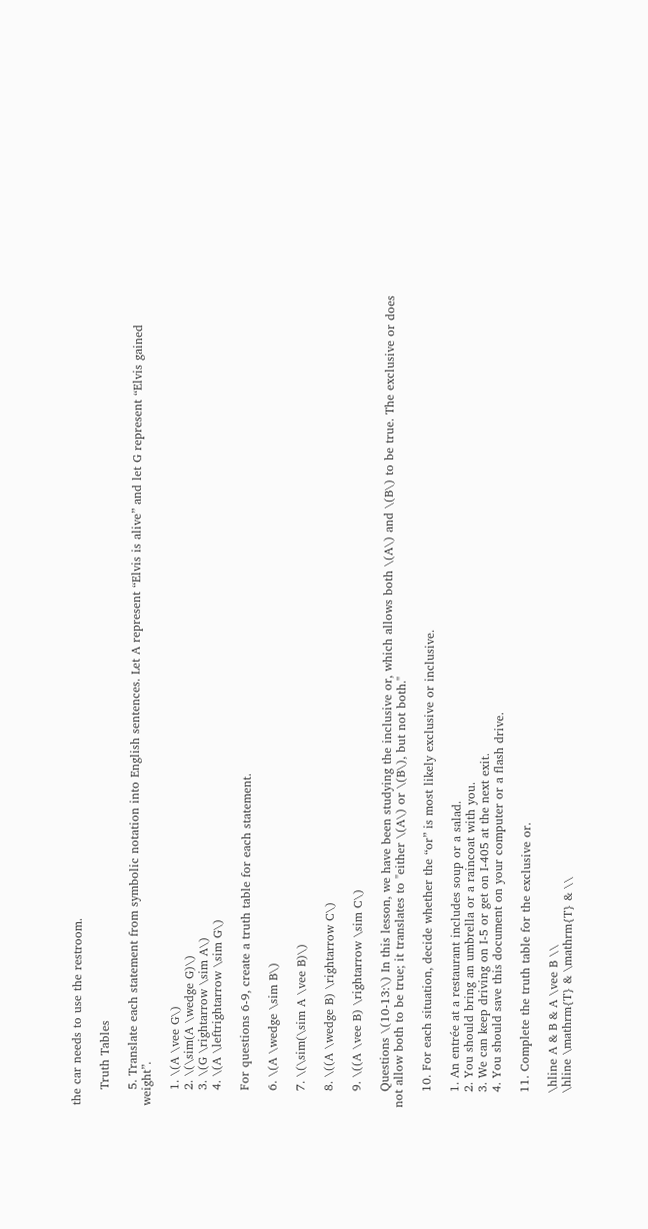the car needs to use the restroom.

    Truth Tables

    5. Translate each statement from symbolic notation into English sentences. Let A represent “Elvis is alive” and let G represent “Elvis gained weight”.

    1. \(A \vee G\)
    2. \(\sim(A \wedge G)\)
    3. \(G \rightarrow \sim A\)
    4. \(A \leftrightarrow \sim G\)

    For questions 6-9, create a truth table for each statement.

    6. \(A \wedge \sim B\)

    7. \(\sim(\sim A \vee B)\)

    8. \((A \wedge B) \rightarrow C\)

    9. \((A \vee B) \rightarrow \sim C\)

    Questions \(10-13:\) In this lesson, we have been studying the inclusive or, which allows both \(A\) and \(B\) to be true. The exclusive or does not allow both to be true; it translates to "either \(A\) or \(B\), but not both."

    10. For each situation, decide whether the “or” is most likely exclusive or inclusive.

    1. An entrée at a restaurant includes soup or a salad.
    2. You should bring an umbrella or a raincoat with you.
    3. We can keep driving on I-5 or get on I-405 at the next exit.
    4. You should save this document on your computer or a flash drive.

    11. Complete the truth table for the exclusive or.

    \hline A & B & A \vee B \\
    \hline \mathrm{T} & \mathrm{T} & \\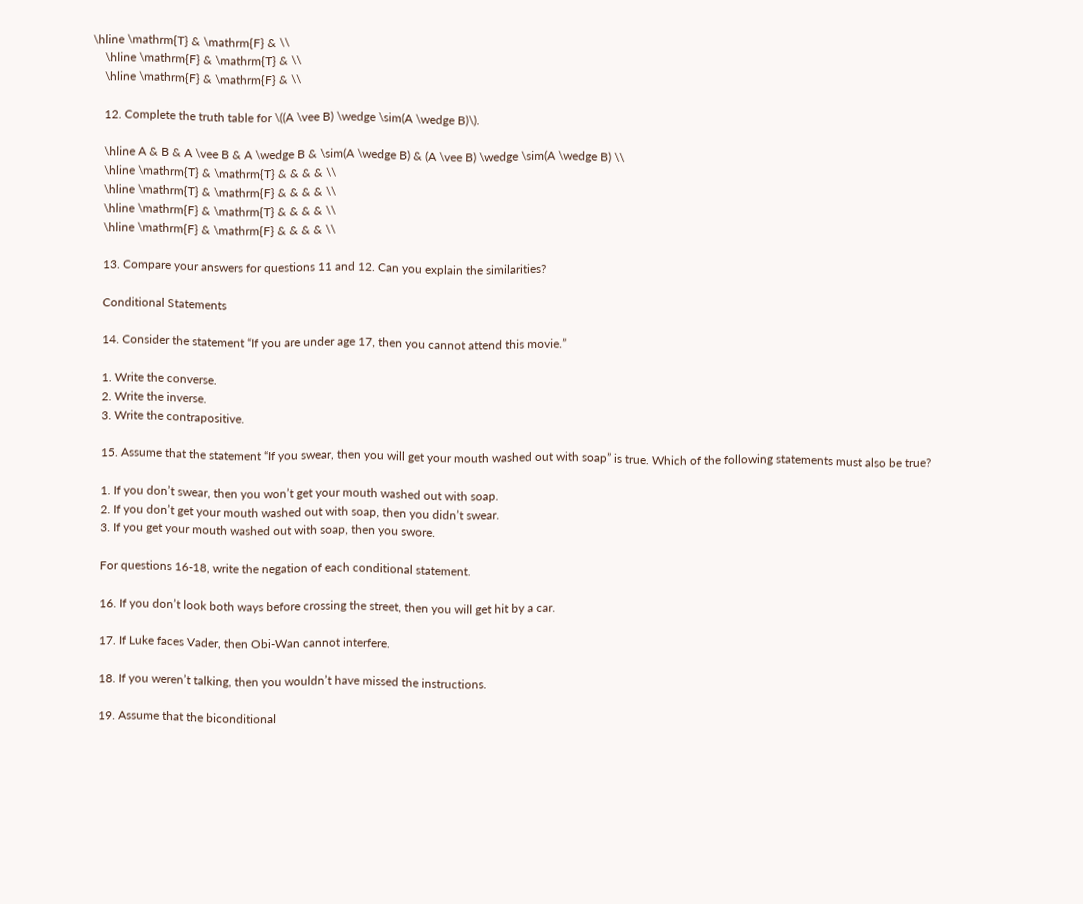\hline \mathrm{T} & \mathrm{F} & \\
    \hline \mathrm{F} & \mathrm{T} & \\
    \hline \mathrm{F} & \mathrm{F} & \\

    12. Complete the truth table for \((A \vee B) \wedge \sim(A \wedge B)\).

    \hline A & B & A \vee B & A \wedge B & \sim(A \wedge B) & (A \vee B) \wedge \sim(A \wedge B) \\
    \hline \mathrm{T} & \mathrm{T} & & & & \\
    \hline \mathrm{T} & \mathrm{F} & & & & \\
    \hline \mathrm{F} & \mathrm{T} & & & & \\
    \hline \mathrm{F} & \mathrm{F} & & & & \\

    13. Compare your answers for questions 11 and 12. Can you explain the similarities?

    Conditional Statements

    14. Consider the statement “If you are under age 17, then you cannot attend this movie.”

    1. Write the converse.
    2. Write the inverse.
    3. Write the contrapositive.

    15. Assume that the statement “If you swear, then you will get your mouth washed out with soap” is true. Which of the following statements must also be true?

    1. If you don’t swear, then you won’t get your mouth washed out with soap.
    2. If you don’t get your mouth washed out with soap, then you didn’t swear.
    3. If you get your mouth washed out with soap, then you swore.

    For questions 16-18, write the negation of each conditional statement.

    16. If you don’t look both ways before crossing the street, then you will get hit by a car.

    17. If Luke faces Vader, then Obi-Wan cannot interfere.

    18. If you weren’t talking, then you wouldn’t have missed the instructions.

    19. Assume that the biconditional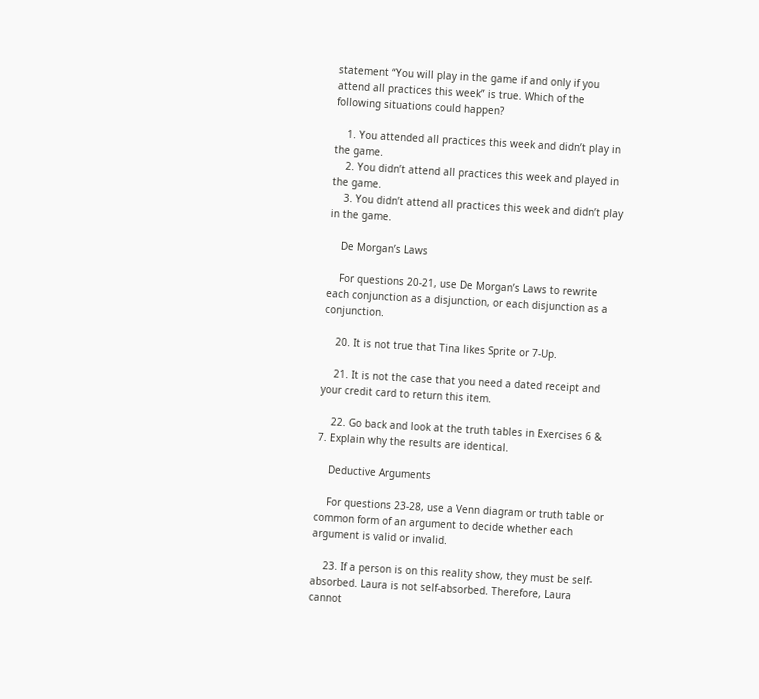statement “You will play in the game if and only if you attend all practices this week” is true. Which of the following situations could happen?

    1. You attended all practices this week and didn’t play in the game.
    2. You didn’t attend all practices this week and played in the game.
    3. You didn’t attend all practices this week and didn’t play in the game.

    De Morgan’s Laws

    For questions 20-21, use De Morgan’s Laws to rewrite each conjunction as a disjunction, or each disjunction as a conjunction.

    20. It is not true that Tina likes Sprite or 7-Up.

    21. It is not the case that you need a dated receipt and your credit card to return this item.

    22. Go back and look at the truth tables in Exercises 6 & 7. Explain why the results are identical.

    Deductive Arguments

    For questions 23-28, use a Venn diagram or truth table or common form of an argument to decide whether each argument is valid or invalid.

    23. If a person is on this reality show, they must be self-absorbed. Laura is not self-absorbed. Therefore, Laura cannot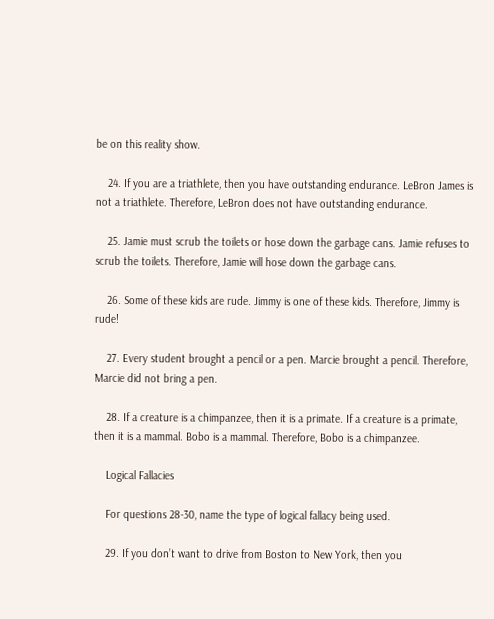be on this reality show.

    24. If you are a triathlete, then you have outstanding endurance. LeBron James is not a triathlete. Therefore, LeBron does not have outstanding endurance.

    25. Jamie must scrub the toilets or hose down the garbage cans. Jamie refuses to scrub the toilets. Therefore, Jamie will hose down the garbage cans.

    26. Some of these kids are rude. Jimmy is one of these kids. Therefore, Jimmy is rude!

    27. Every student brought a pencil or a pen. Marcie brought a pencil. Therefore, Marcie did not bring a pen.

    28. If a creature is a chimpanzee, then it is a primate. If a creature is a primate, then it is a mammal. Bobo is a mammal. Therefore, Bobo is a chimpanzee.

    Logical Fallacies

    For questions 28-30, name the type of logical fallacy being used.

    29. If you don’t want to drive from Boston to New York, then you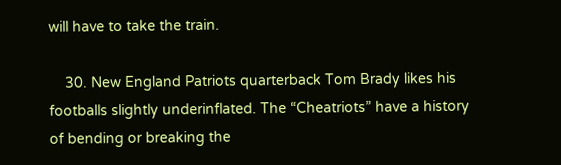will have to take the train.

    30. New England Patriots quarterback Tom Brady likes his footballs slightly underinflated. The “Cheatriots” have a history of bending or breaking the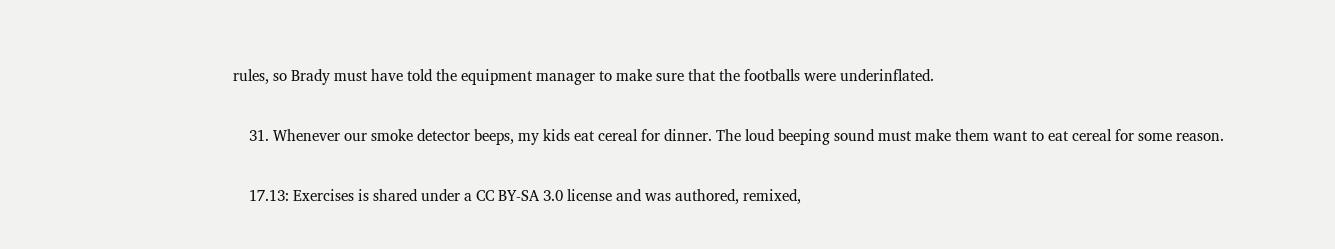rules, so Brady must have told the equipment manager to make sure that the footballs were underinflated.

    31. Whenever our smoke detector beeps, my kids eat cereal for dinner. The loud beeping sound must make them want to eat cereal for some reason.

    17.13: Exercises is shared under a CC BY-SA 3.0 license and was authored, remixed,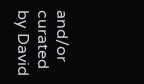and/or curated by David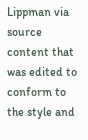Lippman via source content that was edited to conform to the style and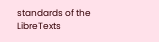standards of the LibreTexts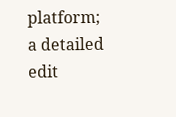platform; a detailed edit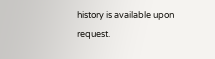history is available upon request.